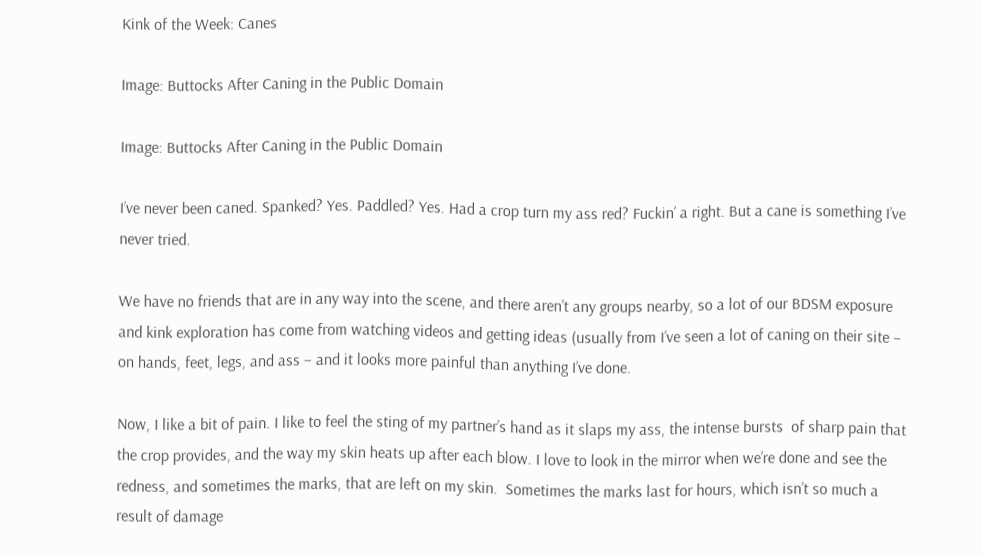Kink of the Week: Canes

Image: Buttocks After Caning in the Public Domain

Image: Buttocks After Caning in the Public Domain

I’ve never been caned. Spanked? Yes. Paddled? Yes. Had a crop turn my ass red? Fuckin’ a right. But a cane is something I’ve never tried.

We have no friends that are in any way into the scene, and there aren’t any groups nearby, so a lot of our BDSM exposure and kink exploration has come from watching videos and getting ideas (usually from I’ve seen a lot of caning on their site – on hands, feet, legs, and ass – and it looks more painful than anything I’ve done.

Now, I like a bit of pain. I like to feel the sting of my partner’s hand as it slaps my ass, the intense bursts  of sharp pain that the crop provides, and the way my skin heats up after each blow. I love to look in the mirror when we’re done and see the redness, and sometimes the marks, that are left on my skin.  Sometimes the marks last for hours, which isn’t so much a result of damage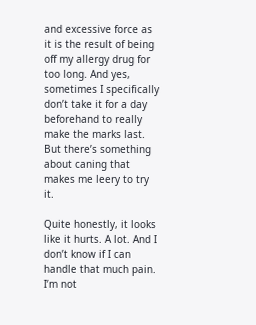and excessive force as it is the result of being off my allergy drug for too long. And yes, sometimes I specifically don’t take it for a day beforehand to really make the marks last. But there’s something about caning that makes me leery to try it.

Quite honestly, it looks like it hurts. A lot. And I don’t know if I can handle that much pain.  I’m not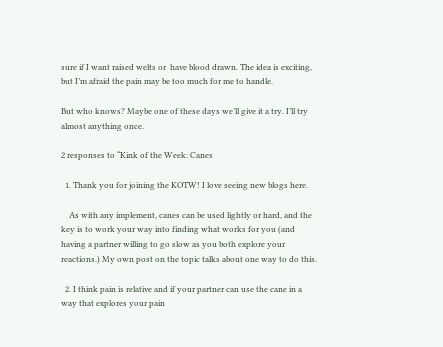sure if I want raised welts or  have blood drawn. The idea is exciting, but I’m afraid the pain may be too much for me to handle.

But who knows? Maybe one of these days we’ll give it a try. I’ll try almost anything once.

2 responses to “Kink of the Week: Canes

  1. Thank you for joining the KOTW! I love seeing new blogs here.

    As with any implement, canes can be used lightly or hard, and the key is to work your way into finding what works for you (and having a partner willing to go slow as you both explore your reactions.) My own post on the topic talks about one way to do this.

  2. I think pain is relative and if your partner can use the cane in a way that explores your pain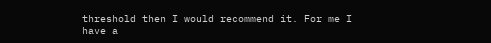threshold then I would recommend it. For me I have a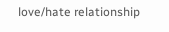love/hate relationship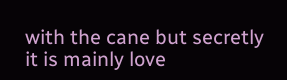with the cane but secretly it is mainly love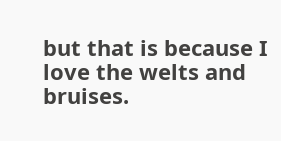but that is because I love the welts and bruises.